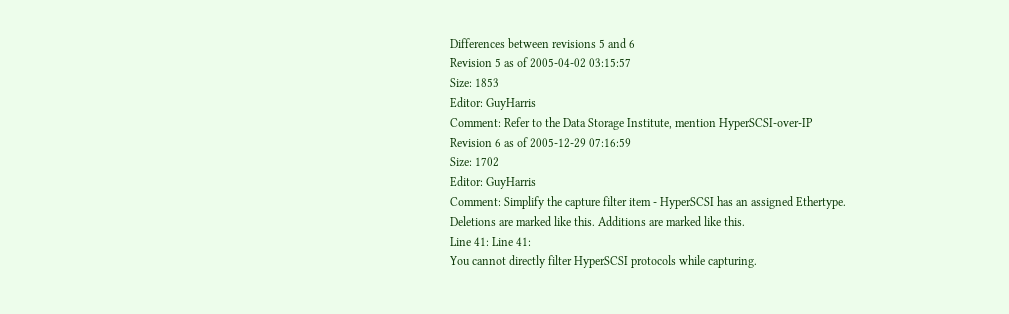Differences between revisions 5 and 6
Revision 5 as of 2005-04-02 03:15:57
Size: 1853
Editor: GuyHarris
Comment: Refer to the Data Storage Institute, mention HyperSCSI-over-IP
Revision 6 as of 2005-12-29 07:16:59
Size: 1702
Editor: GuyHarris
Comment: Simplify the capture filter item - HyperSCSI has an assigned Ethertype.
Deletions are marked like this. Additions are marked like this.
Line 41: Line 41:
You cannot directly filter HyperSCSI protocols while capturing.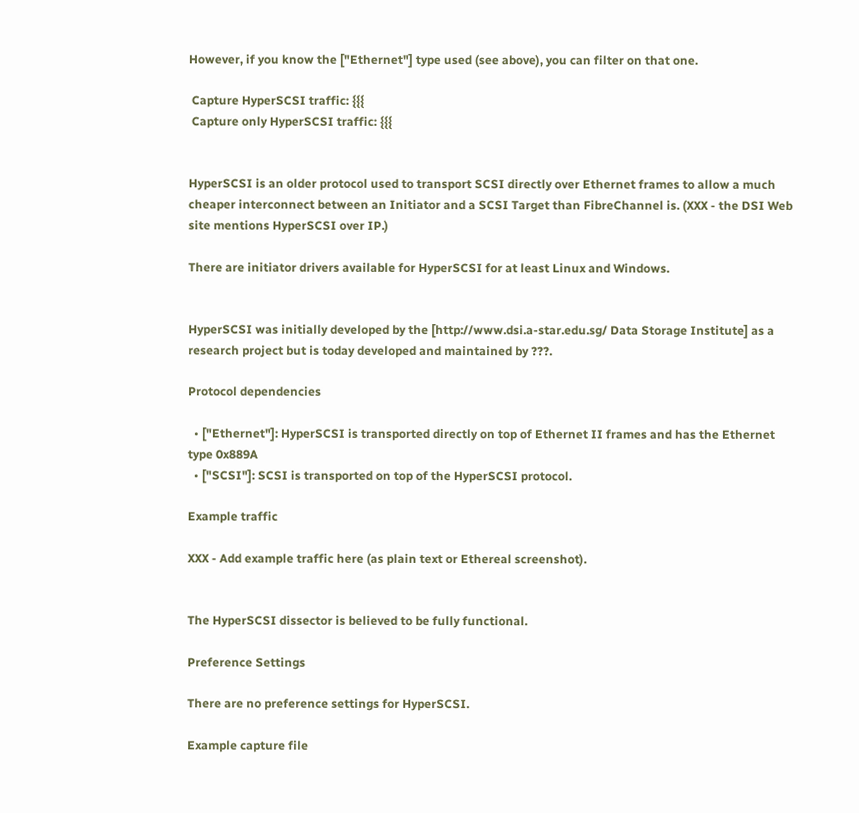However, if you know the ["Ethernet"] type used (see above), you can filter on that one.

 Capture HyperSCSI traffic: {{{
 Capture only HyperSCSI traffic: {{{


HyperSCSI is an older protocol used to transport SCSI directly over Ethernet frames to allow a much cheaper interconnect between an Initiator and a SCSI Target than FibreChannel is. (XXX - the DSI Web site mentions HyperSCSI over IP.)

There are initiator drivers available for HyperSCSI for at least Linux and Windows.


HyperSCSI was initially developed by the [http://www.dsi.a-star.edu.sg/ Data Storage Institute] as a research project but is today developed and maintained by ???.

Protocol dependencies

  • ["Ethernet"]: HyperSCSI is transported directly on top of Ethernet II frames and has the Ethernet type 0x889A
  • ["SCSI"]: SCSI is transported on top of the HyperSCSI protocol.

Example traffic

XXX - Add example traffic here (as plain text or Ethereal screenshot).


The HyperSCSI dissector is believed to be fully functional.

Preference Settings

There are no preference settings for HyperSCSI.

Example capture file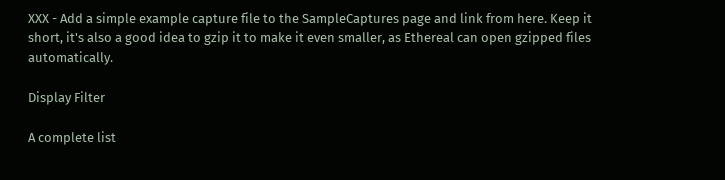XXX - Add a simple example capture file to the SampleCaptures page and link from here. Keep it short, it's also a good idea to gzip it to make it even smaller, as Ethereal can open gzipped files automatically.

Display Filter

A complete list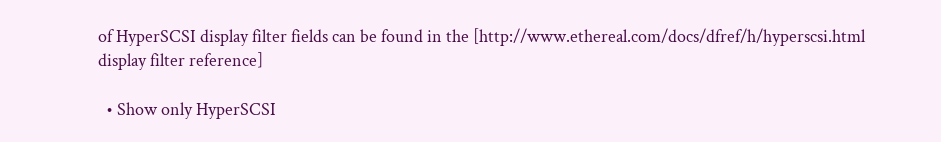of HyperSCSI display filter fields can be found in the [http://www.ethereal.com/docs/dfref/h/hyperscsi.html display filter reference]

  • Show only HyperSCSI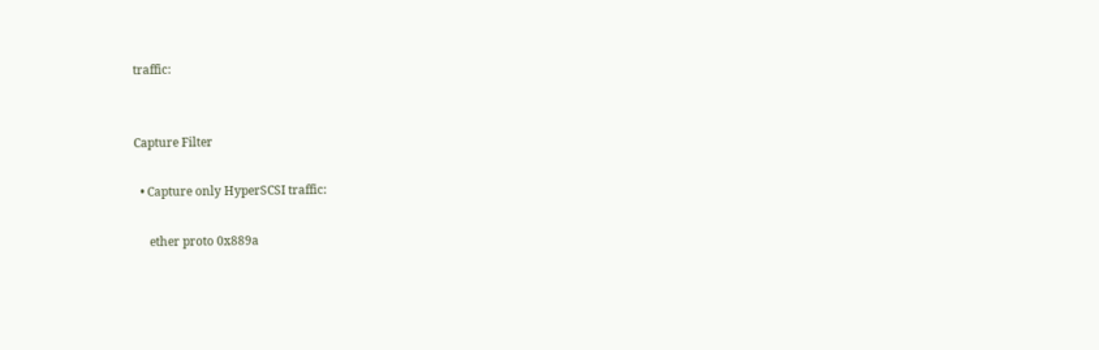traffic:


Capture Filter

  • Capture only HyperSCSI traffic:

     ether proto 0x889a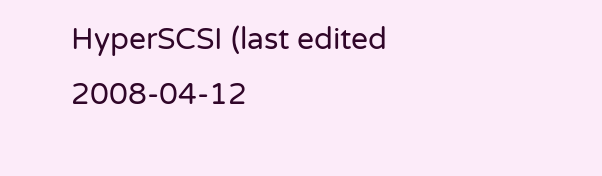HyperSCSI (last edited 2008-04-12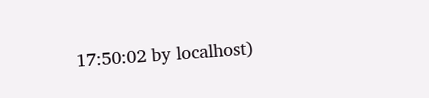17:50:02 by localhost)